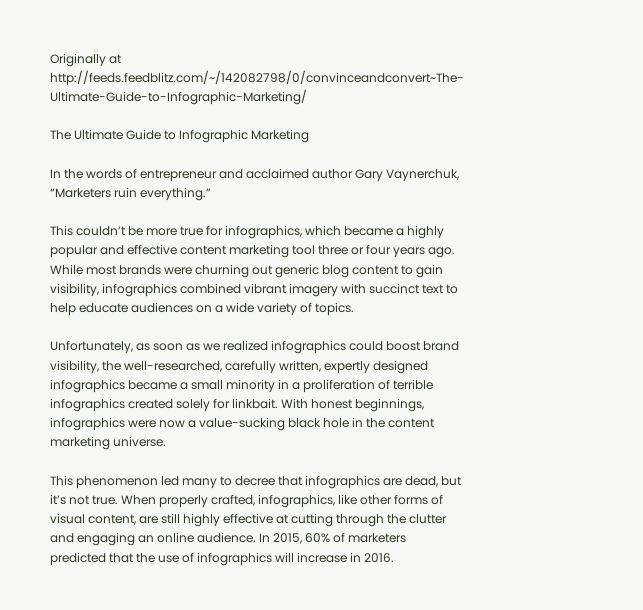Originally at http://feeds.feedblitz.com/~/142082798/0/convinceandconvert~The-Ultimate-Guide-to-Infographic-Marketing/

The Ultimate Guide to Infographic Marketing

In the words of entrepreneur and acclaimed author Gary Vaynerchuk, “Marketers ruin everything.”

This couldn’t be more true for infographics, which became a highly popular and effective content marketing tool three or four years ago. While most brands were churning out generic blog content to gain visibility, infographics combined vibrant imagery with succinct text to help educate audiences on a wide variety of topics.

Unfortunately, as soon as we realized infographics could boost brand visibility, the well-researched, carefully written, expertly designed infographics became a small minority in a proliferation of terrible infographics created solely for linkbait. With honest beginnings, infographics were now a value-sucking black hole in the content marketing universe.

This phenomenon led many to decree that infographics are dead, but it’s not true. When properly crafted, infographics, like other forms of visual content, are still highly effective at cutting through the clutter and engaging an online audience. In 2015, 60% of marketers predicted that the use of infographics will increase in 2016.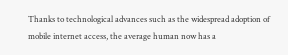Thanks to technological advances such as the widespread adoption of mobile internet access, the average human now has a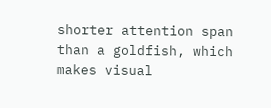shorter attention span than a goldfish, which makes visual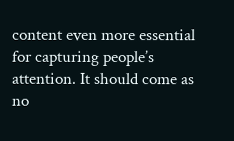content even more essential for capturing people’s attention. It should come as no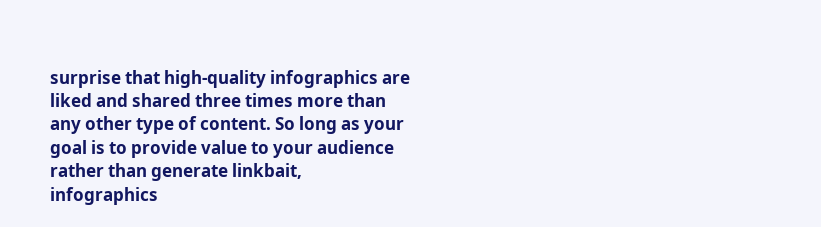surprise that high-quality infographics are liked and shared three times more than any other type of content. So long as your goal is to provide value to your audience rather than generate linkbait, infographics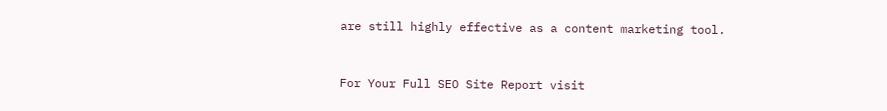are still highly effective as a content marketing tool.


For Your Full SEO Site Report visit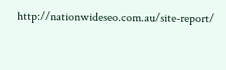http://nationwideseo.com.au/site-report/